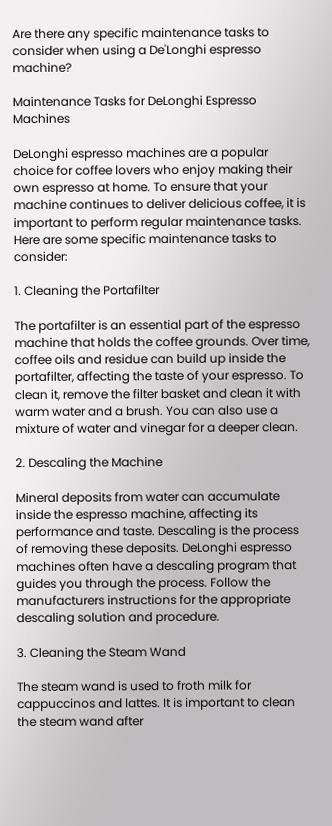Are there any specific maintenance tasks to consider when using a De'Longhi espresso machine?

Maintenance Tasks for DeLonghi Espresso Machines

DeLonghi espresso machines are a popular choice for coffee lovers who enjoy making their own espresso at home. To ensure that your machine continues to deliver delicious coffee, it is important to perform regular maintenance tasks. Here are some specific maintenance tasks to consider:

1. Cleaning the Portafilter

The portafilter is an essential part of the espresso machine that holds the coffee grounds. Over time, coffee oils and residue can build up inside the portafilter, affecting the taste of your espresso. To clean it, remove the filter basket and clean it with warm water and a brush. You can also use a mixture of water and vinegar for a deeper clean.

2. Descaling the Machine

Mineral deposits from water can accumulate inside the espresso machine, affecting its performance and taste. Descaling is the process of removing these deposits. DeLonghi espresso machines often have a descaling program that guides you through the process. Follow the manufacturers instructions for the appropriate descaling solution and procedure.

3. Cleaning the Steam Wand

The steam wand is used to froth milk for cappuccinos and lattes. It is important to clean the steam wand after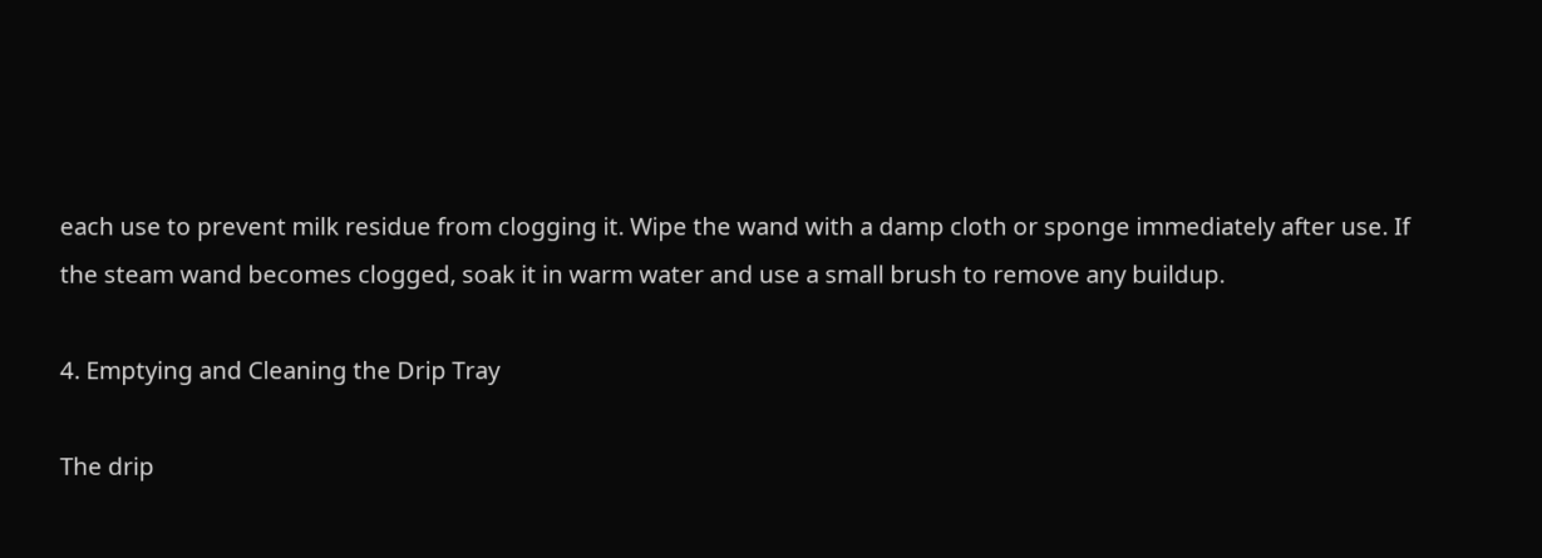each use to prevent milk residue from clogging it. Wipe the wand with a damp cloth or sponge immediately after use. If the steam wand becomes clogged, soak it in warm water and use a small brush to remove any buildup.

4. Emptying and Cleaning the Drip Tray

The drip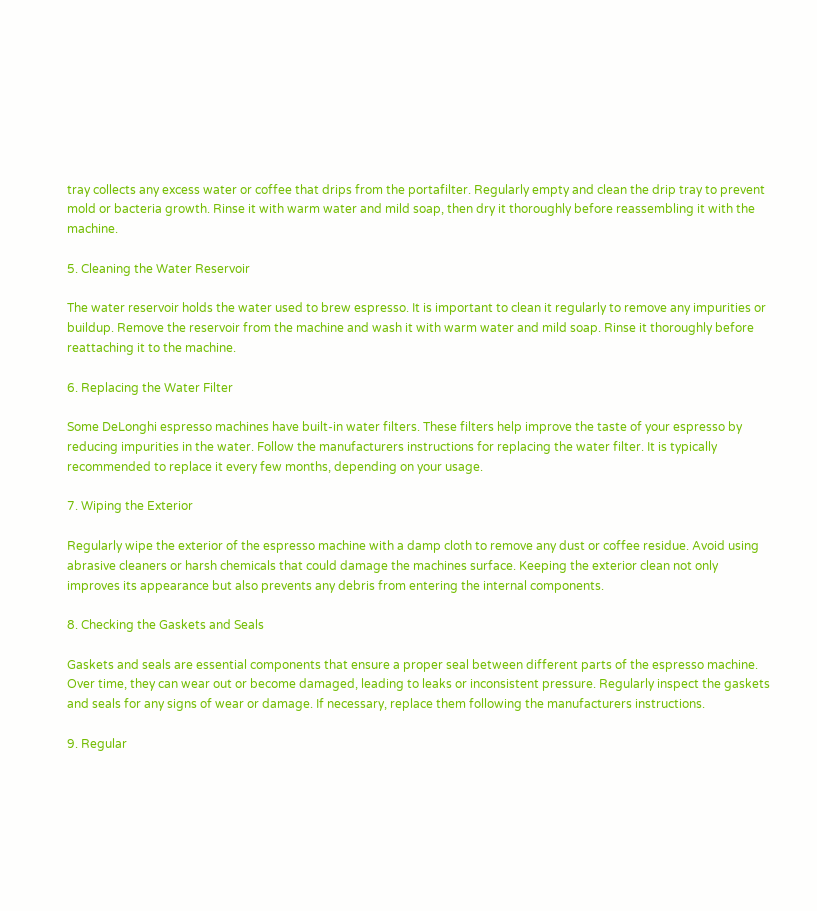tray collects any excess water or coffee that drips from the portafilter. Regularly empty and clean the drip tray to prevent mold or bacteria growth. Rinse it with warm water and mild soap, then dry it thoroughly before reassembling it with the machine.

5. Cleaning the Water Reservoir

The water reservoir holds the water used to brew espresso. It is important to clean it regularly to remove any impurities or buildup. Remove the reservoir from the machine and wash it with warm water and mild soap. Rinse it thoroughly before reattaching it to the machine.

6. Replacing the Water Filter

Some DeLonghi espresso machines have built-in water filters. These filters help improve the taste of your espresso by reducing impurities in the water. Follow the manufacturers instructions for replacing the water filter. It is typically recommended to replace it every few months, depending on your usage.

7. Wiping the Exterior

Regularly wipe the exterior of the espresso machine with a damp cloth to remove any dust or coffee residue. Avoid using abrasive cleaners or harsh chemicals that could damage the machines surface. Keeping the exterior clean not only improves its appearance but also prevents any debris from entering the internal components.

8. Checking the Gaskets and Seals

Gaskets and seals are essential components that ensure a proper seal between different parts of the espresso machine. Over time, they can wear out or become damaged, leading to leaks or inconsistent pressure. Regularly inspect the gaskets and seals for any signs of wear or damage. If necessary, replace them following the manufacturers instructions.

9. Regular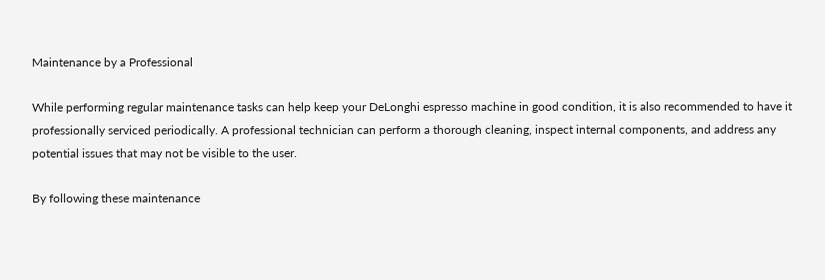Maintenance by a Professional

While performing regular maintenance tasks can help keep your DeLonghi espresso machine in good condition, it is also recommended to have it professionally serviced periodically. A professional technician can perform a thorough cleaning, inspect internal components, and address any potential issues that may not be visible to the user.

By following these maintenance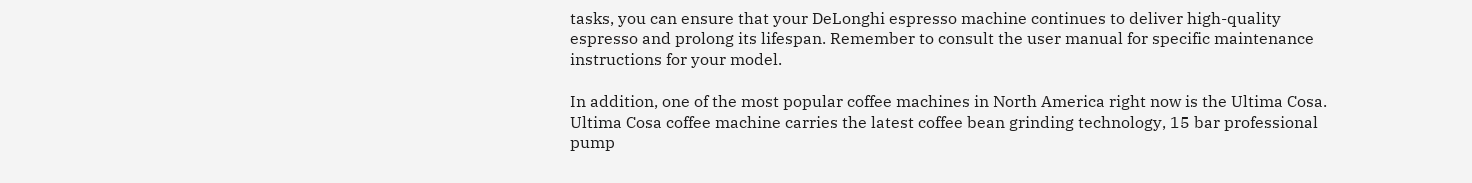tasks, you can ensure that your DeLonghi espresso machine continues to deliver high-quality espresso and prolong its lifespan. Remember to consult the user manual for specific maintenance instructions for your model.

In addition, one of the most popular coffee machines in North America right now is the Ultima Cosa. Ultima Cosa coffee machine carries the latest coffee bean grinding technology, 15 bar professional pump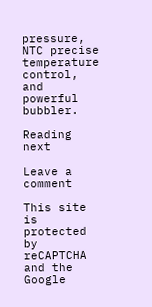pressure, NTC precise temperature control, and powerful bubbler.

Reading next

Leave a comment

This site is protected by reCAPTCHA and the Google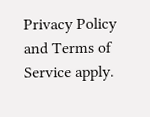Privacy Policy and Terms of Service apply.